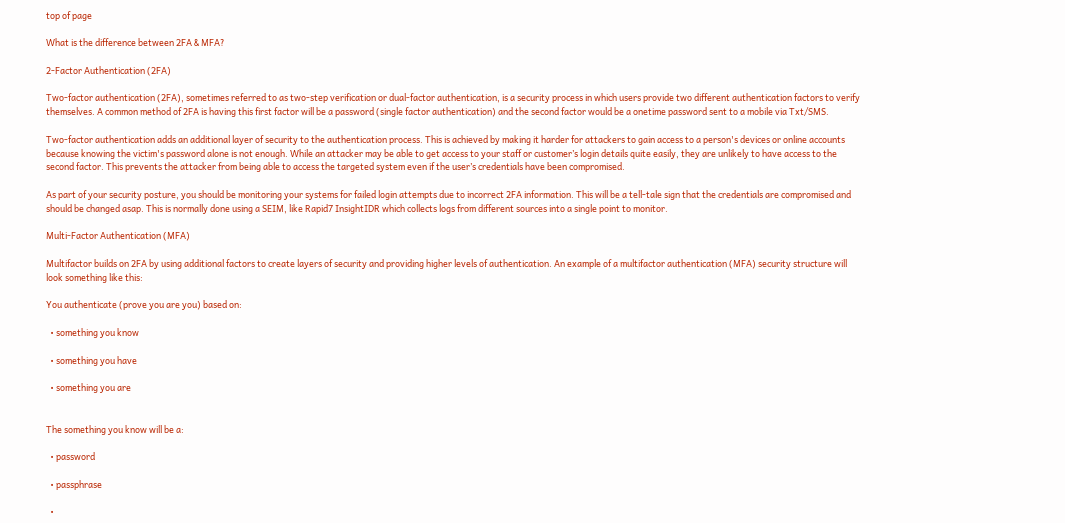top of page

What is the difference between 2FA & MFA?

2-Factor Authentication (2FA)

Two-factor authentication (2FA), sometimes referred to as two-step verification or dual-factor authentication, is a security process in which users provide two different authentication factors to verify themselves. A common method of 2FA is having this first factor will be a password (single factor authentication) and the second factor would be a onetime password sent to a mobile via Txt/SMS.

Two-factor authentication adds an additional layer of security to the authentication process. This is achieved by making it harder for attackers to gain access to a person's devices or online accounts because knowing the victim's password alone is not enough. While an attacker may be able to get access to your staff or customer’s login details quite easily, they are unlikely to have access to the second factor. This prevents the attacker from being able to access the targeted system even if the user’s credentials have been compromised.

As part of your security posture, you should be monitoring your systems for failed login attempts due to incorrect 2FA information. This will be a tell-tale sign that the credentials are compromised and should be changed asap. This is normally done using a SEIM, like Rapid7 InsightIDR which collects logs from different sources into a single point to monitor.

Multi-Factor Authentication (MFA)

Multifactor builds on 2FA by using additional factors to create layers of security and providing higher levels of authentication. An example of a multifactor authentication (MFA) security structure will look something like this:

You authenticate (prove you are you) based on:

  • something you know

  • something you have

  • something you are


The something you know will be a:

  • password

  • passphrase

  •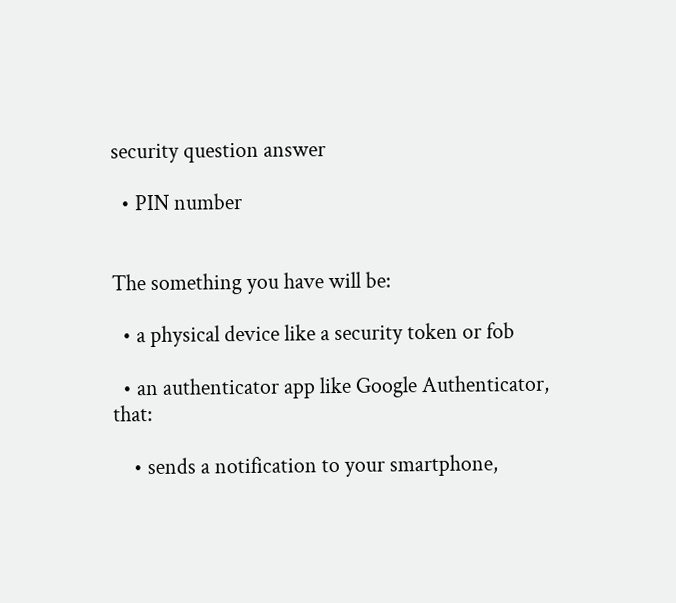security question answer

  • PIN number


The something you have will be:

  • a physical device like a security token or fob

  • an authenticator app like Google Authenticator, that:

    • sends a notification to your smartphone,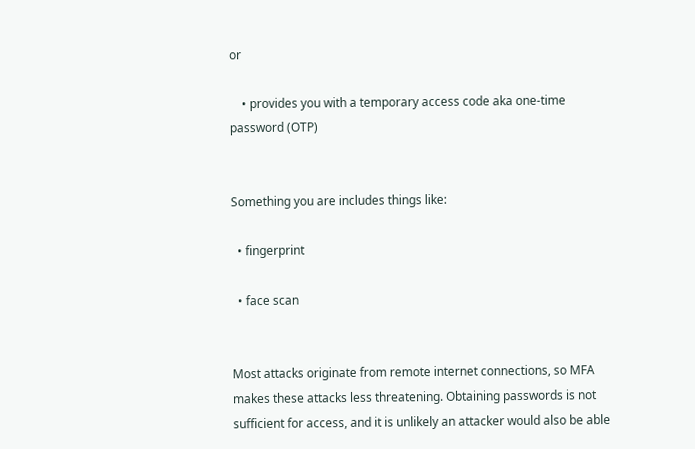or

    • provides you with a temporary access code aka one-time password (OTP)


Something you are includes things like:

  • fingerprint

  • face scan


Most attacks originate from remote internet connections, so MFA makes these attacks less threatening. Obtaining passwords is not sufficient for access, and it is unlikely an attacker would also be able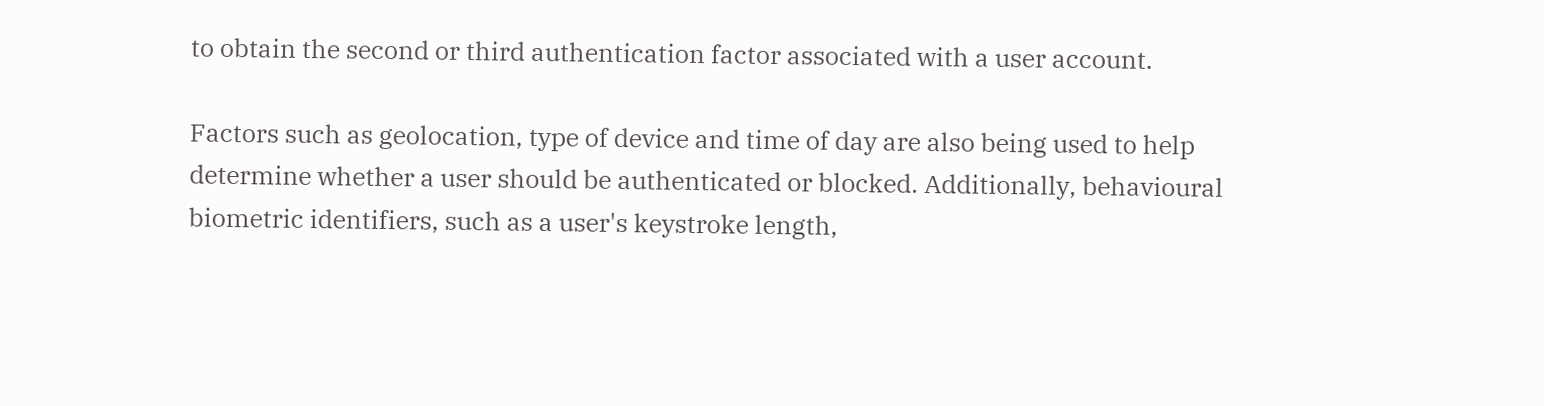to obtain the second or third authentication factor associated with a user account.

Factors such as geolocation, type of device and time of day are also being used to help determine whether a user should be authenticated or blocked. Additionally, behavioural biometric identifiers, such as a user's keystroke length,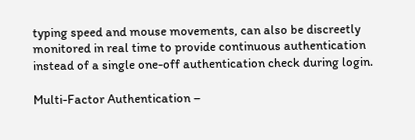typing speed and mouse movements, can also be discreetly monitored in real time to provide continuous authentication instead of a single one-off authentication check during login.

Multi-Factor Authentication –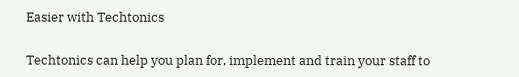Easier with Techtonics

Techtonics can help you plan for, implement and train your staff to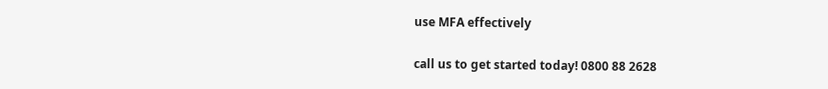use MFA effectively

call us to get started today! 0800 88 2628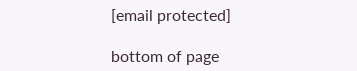[email protected]

bottom of page